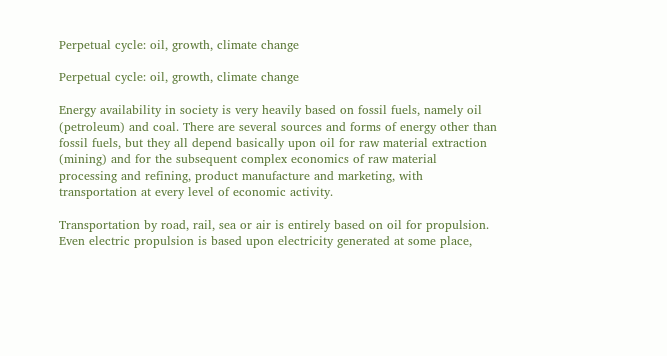Perpetual cycle: oil, growth, climate change

Perpetual cycle: oil, growth, climate change

Energy availability in society is very heavily based on fossil fuels, namely oil (petroleum) and coal. There are several sources and forms of energy other than fossil fuels, but they all depend basically upon oil for raw material extraction (mining) and for the subsequent complex economics of raw material processing and refining, product manufacture and marketing, with transportation at every level of economic activity.

Transportation by road, rail, sea or air is entirely based on oil for propulsion. Even electric propulsion is based upon electricity generated at some place,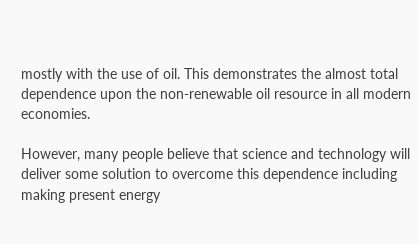mostly with the use of oil. This demonstrates the almost total dependence upon the non-renewable oil resource in all modern economies.

However, many people believe that science and technology will deliver some solution to overcome this dependence including making present energy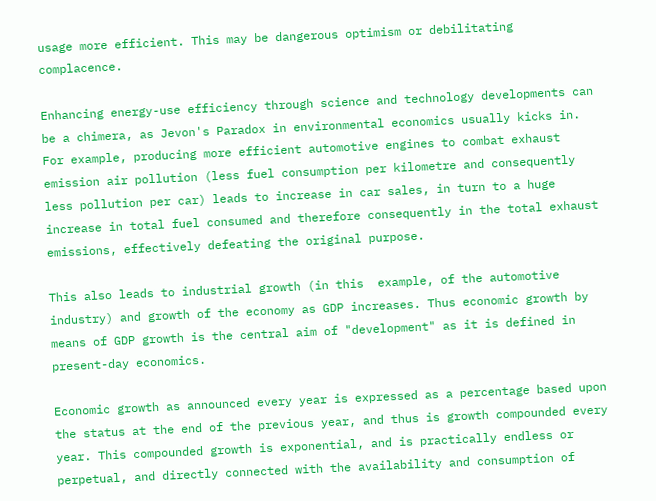usage more efficient. This may be dangerous optimism or debilitating complacence.

Enhancing energy-use efficiency through science and technology developments can be a chimera, as Jevon's Paradox in environmental economics usually kicks in. For example, producing more efficient automotive engines to combat exhaust emission air pollution (less fuel consumption per kilometre and consequently less pollution per car) leads to increase in car sales, in turn to a huge increase in total fuel consumed and therefore consequently in the total exhaust emissions, effectively defeating the original purpose.

This also leads to industrial growth (in this  example, of the automotive industry) and growth of the economy as GDP increases. Thus economic growth by means of GDP growth is the central aim of "development" as it is defined in present-day economics.

Economic growth as announced every year is expressed as a percentage based upon the status at the end of the previous year, and thus is growth compounded every year. This compounded growth is exponential, and is practically endless or perpetual, and directly connected with the availability and consumption of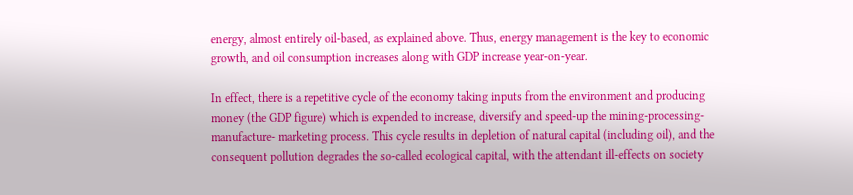energy, almost entirely oil-based, as explained above. Thus, energy management is the key to economic growth, and oil consumption increases along with GDP increase year-on-year.

In effect, there is a repetitive cycle of the economy taking inputs from the environment and producing money (the GDP figure) which is expended to increase, diversify and speed-up the mining-processing-manufacture- marketing process. This cycle results in depletion of natural capital (including oil), and the consequent pollution degrades the so-called ecological capital, with the attendant ill-effects on society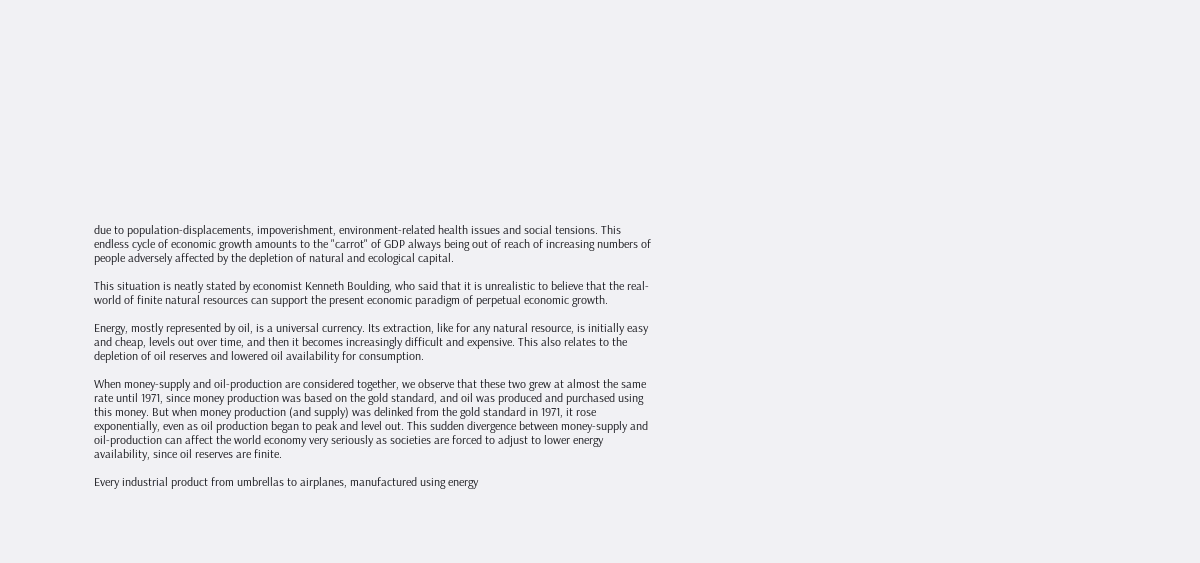due to population-displacements, impoverishment, environment-related health issues and social tensions. This endless cycle of economic growth amounts to the "carrot" of GDP always being out of reach of increasing numbers of people adversely affected by the depletion of natural and ecological capital.

This situation is neatly stated by economist Kenneth Boulding, who said that it is unrealistic to believe that the real-world of finite natural resources can support the present economic paradigm of perpetual economic growth.

Energy, mostly represented by oil, is a universal currency. Its extraction, like for any natural resource, is initially easy and cheap, levels out over time, and then it becomes increasingly difficult and expensive. This also relates to the depletion of oil reserves and lowered oil availability for consumption.

When money-supply and oil-production are considered together, we observe that these two grew at almost the same rate until 1971, since money production was based on the gold standard, and oil was produced and purchased using this money. But when money production (and supply) was delinked from the gold standard in 1971, it rose exponentially, even as oil production began to peak and level out. This sudden divergence between money-supply and oil-production can affect the world economy very seriously as societies are forced to adjust to lower energy availability, since oil reserves are finite.

Every industrial product from umbrellas to airplanes, manufactured using energy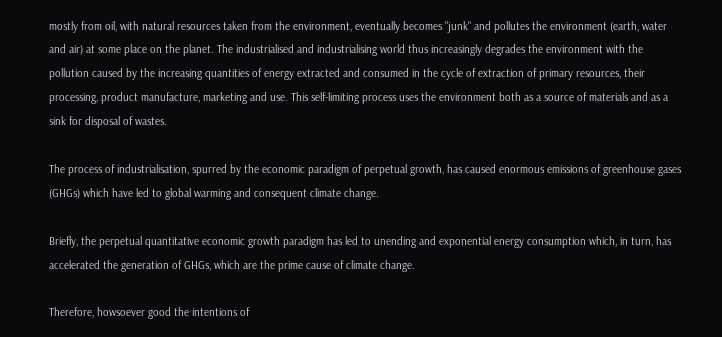mostly from oil, with natural resources taken from the environment, eventually becomes "junk" and pollutes the environment (earth, water and air) at some place on the planet. The industrialised and industrialising world thus increasingly degrades the environment with the pollution caused by the increasing quantities of energy extracted and consumed in the cycle of extraction of primary resources, their processing, product manufacture, marketing and use. This self-limiting process uses the environment both as a source of materials and as a sink for disposal of wastes.

The process of industrialisation, spurred by the economic paradigm of perpetual growth, has caused enormous emissions of greenhouse gases (GHGs) which have led to global warming and consequent climate change.

Briefly, the perpetual quantitative economic growth paradigm has led to unending and exponential energy consumption which, in turn, has accelerated the generation of GHGs, which are the prime cause of climate change.

Therefore, howsoever good the intentions of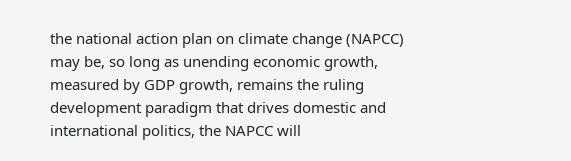the national action plan on climate change (NAPCC) may be, so long as unending economic growth, measured by GDP growth, remains the ruling development paradigm that drives domestic and international politics, the NAPCC will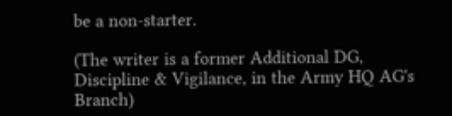be a non-starter.

(The writer is a former Additional DG, Discipline & Vigilance, in the Army HQ AG's Branch)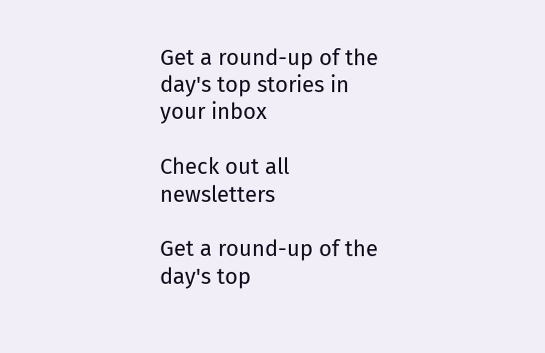Get a round-up of the day's top stories in your inbox

Check out all newsletters

Get a round-up of the day's top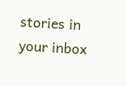stories in your inbox